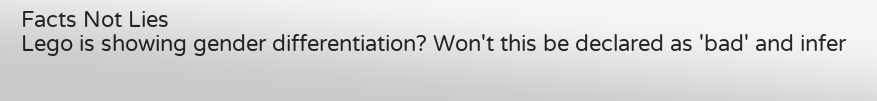Facts Not Lies
Lego is showing gender differentiation? Won't this be declared as 'bad' and infer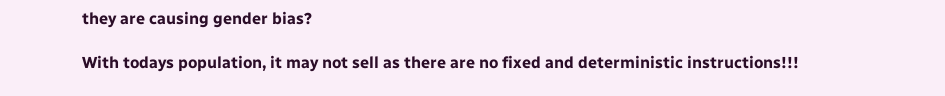they are causing gender bias?

With todays population, it may not sell as there are no fixed and deterministic instructions!!!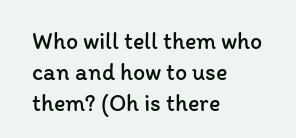Who will tell them who can and how to use them? (Oh is there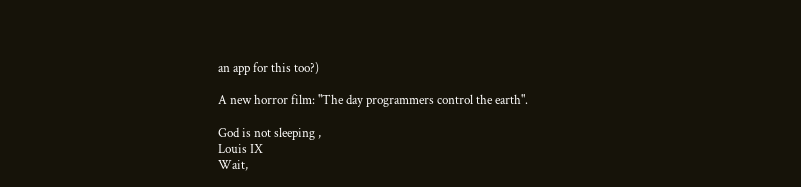an app for this too?)

A new horror film: "The day programmers control the earth".

God is not sleeping ,
Louis IX
Wait,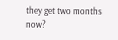they get two months now?